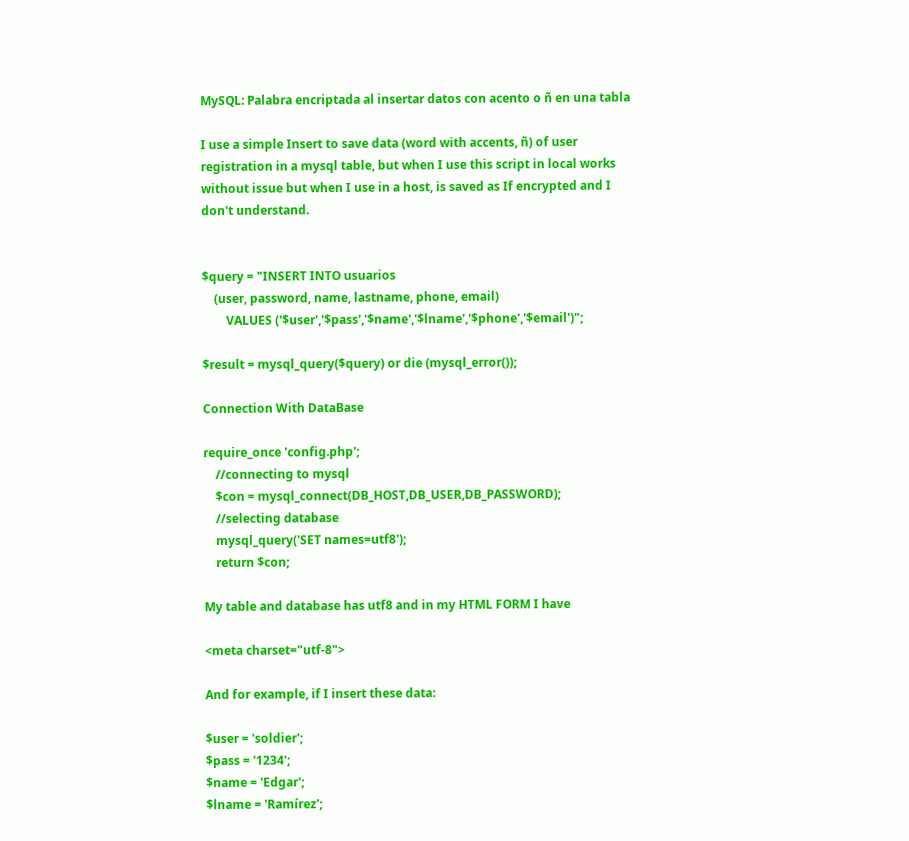MySQL: Palabra encriptada al insertar datos con acento o ñ en una tabla

I use a simple Insert to save data (word with accents, ñ) of user registration in a mysql table, but when I use this script in local works without issue but when I use in a host, is saved as If encrypted and I don't understand.


$query = "INSERT INTO usuarios
    (user, password, name, lastname, phone, email)
        VALUES ('$user','$pass','$name','$lname','$phone','$email')";

$result = mysql_query($query) or die (mysql_error());

Connection With DataBase

require_once 'config.php';
    //connecting to mysql
    $con = mysql_connect(DB_HOST,DB_USER,DB_PASSWORD);
    //selecting database
    mysql_query('SET names=utf8');
    return $con;

My table and database has utf8 and in my HTML FORM I have

<meta charset="utf-8">

And for example, if I insert these data:

$user = 'soldier';
$pass = '1234';
$name = 'Edgar';
$lname = 'Ramírez';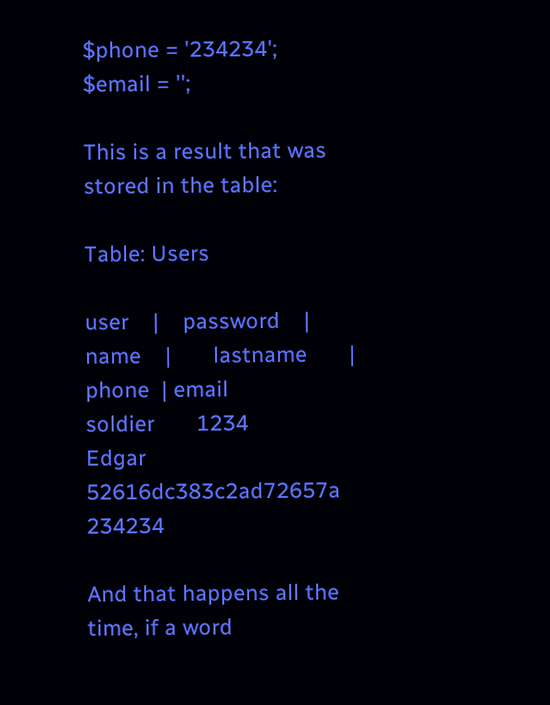$phone = '234234';
$email = '';

This is a result that was stored in the table:

Table: Users

user    |    password    |    name    |       lastname       | phone  | email
soldier       1234            Edgar      52616dc383c2ad72657a   234234

And that happens all the time, if a word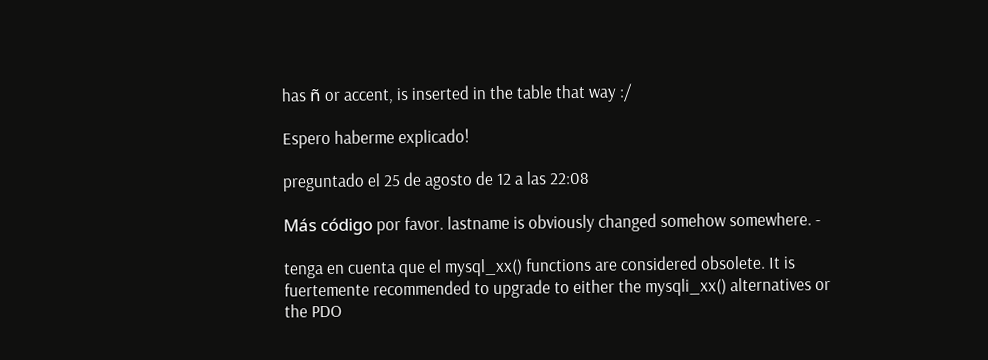has ñ or accent, is inserted in the table that way :/

Espero haberme explicado!

preguntado el 25 de agosto de 12 a las 22:08

Más código por favor. lastname is obviously changed somehow somewhere. -

tenga en cuenta que el mysql_xx() functions are considered obsolete. It is fuertemente recommended to upgrade to either the mysqli_xx() alternatives or the PDO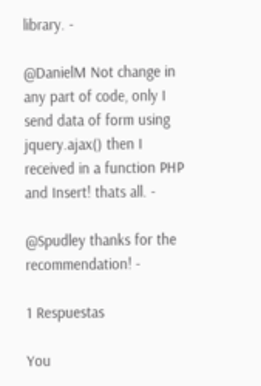library. -

@DanielM Not change in any part of code, only I send data of form using jquery.ajax() then I received in a function PHP and Insert! thats all. -

@Spudley thanks for the recommendation! -

1 Respuestas

You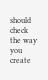should check the way you create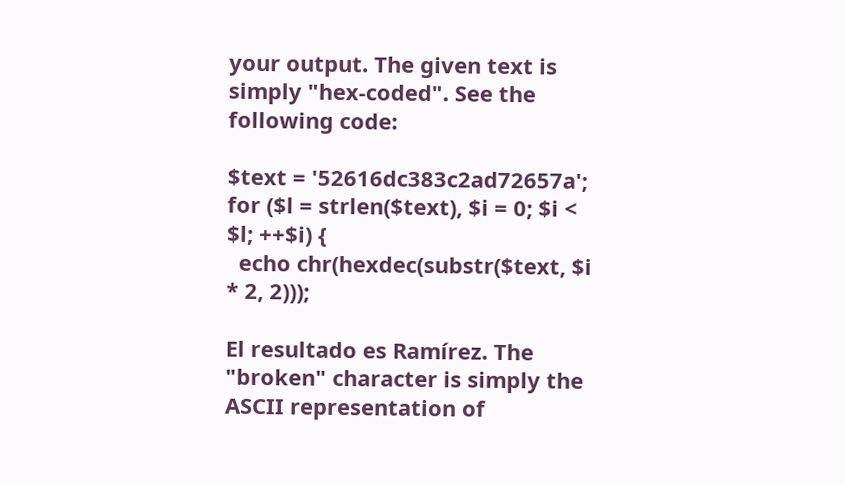your output. The given text is simply "hex-coded". See the following code:

$text = '52616dc383c2ad72657a';
for ($l = strlen($text), $i = 0; $i < $l; ++$i) {
  echo chr(hexdec(substr($text, $i * 2, 2)));

El resultado es Ramírez. The "broken" character is simply the ASCII representation of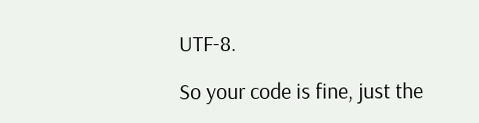UTF-8.

So your code is fine, just the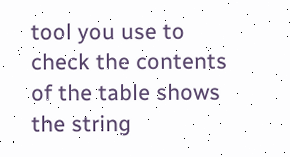tool you use to check the contents of the table shows the string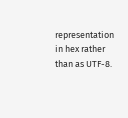representation in hex rather than as UTF-8.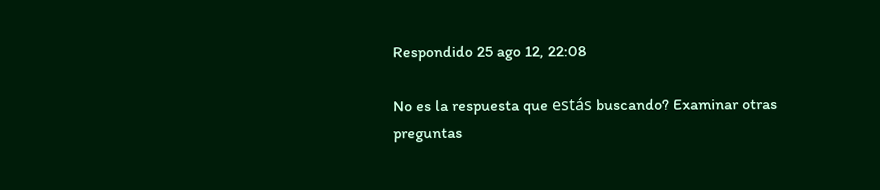Respondido 25 ago 12, 22:08

No es la respuesta que estás buscando? Examinar otras preguntas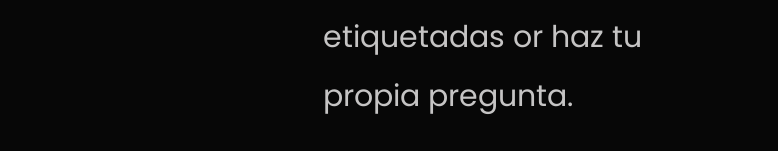etiquetadas or haz tu propia pregunta.